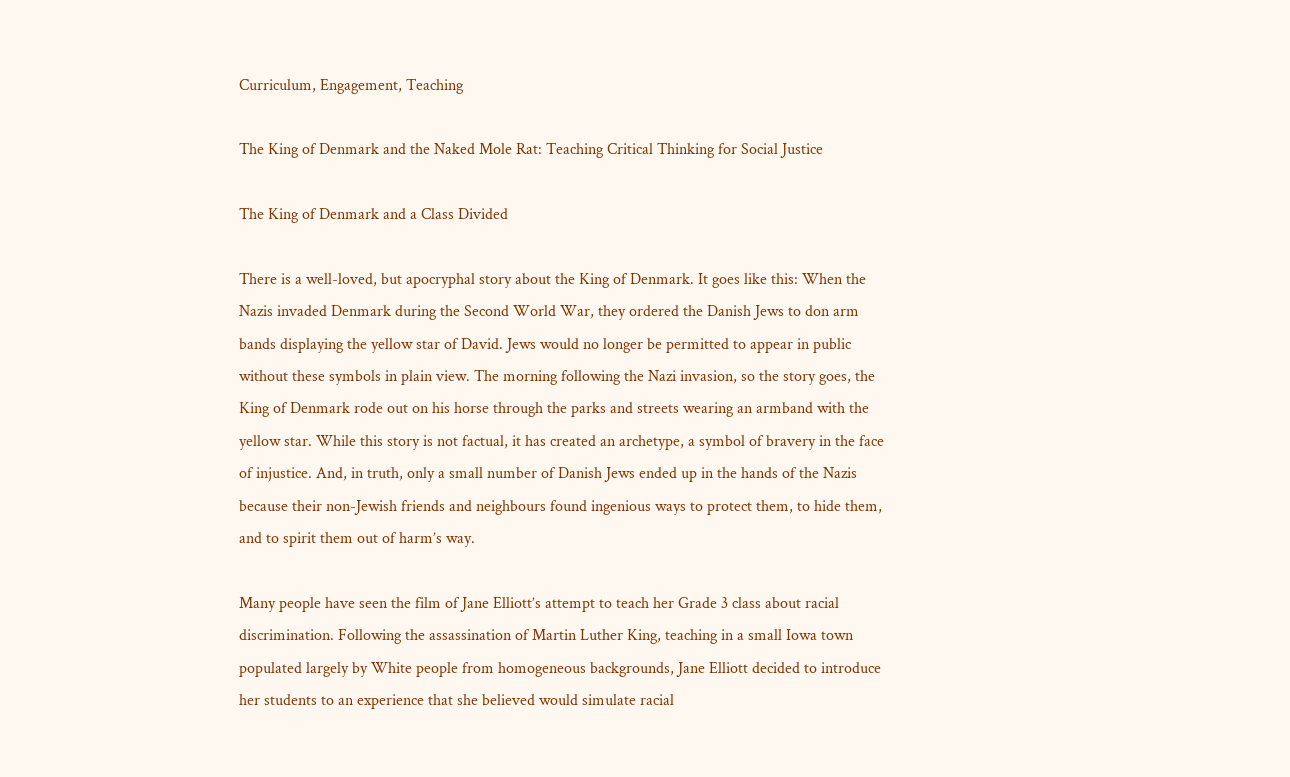Curriculum, Engagement, Teaching

The King of Denmark and the Naked Mole Rat: Teaching Critical Thinking for Social Justice

The King of Denmark and a Class Divided

There is a well-loved, but apocryphal story about the King of Denmark. It goes like this: When the Nazis invaded Denmark during the Second World War, they ordered the Danish Jews to don arm bands displaying the yellow star of David. Jews would no longer be permitted to appear in public without these symbols in plain view. The morning following the Nazi invasion, so the story goes, the King of Denmark rode out on his horse through the parks and streets wearing an armband with the yellow star. While this story is not factual, it has created an archetype, a symbol of bravery in the face of injustice. And, in truth, only a small number of Danish Jews ended up in the hands of the Nazis because their non-Jewish friends and neighbours found ingenious ways to protect them, to hide them, and to spirit them out of harm’s way.

Many people have seen the film of Jane Elliott’s attempt to teach her Grade 3 class about racial discrimination. Following the assassination of Martin Luther King, teaching in a small Iowa town populated largely by White people from homogeneous backgrounds, Jane Elliott decided to introduce her students to an experience that she believed would simulate racial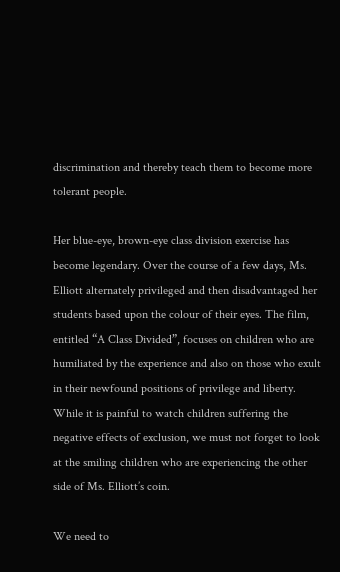discrimination and thereby teach them to become more tolerant people.

Her blue-eye, brown-eye class division exercise has become legendary. Over the course of a few days, Ms. Elliott alternately privileged and then disadvantaged her students based upon the colour of their eyes. The film, entitled “A Class Divided”, focuses on children who are humiliated by the experience and also on those who exult in their newfound positions of privilege and liberty. While it is painful to watch children suffering the negative effects of exclusion, we must not forget to look at the smiling children who are experiencing the other side of Ms. Elliott’s coin.

We need to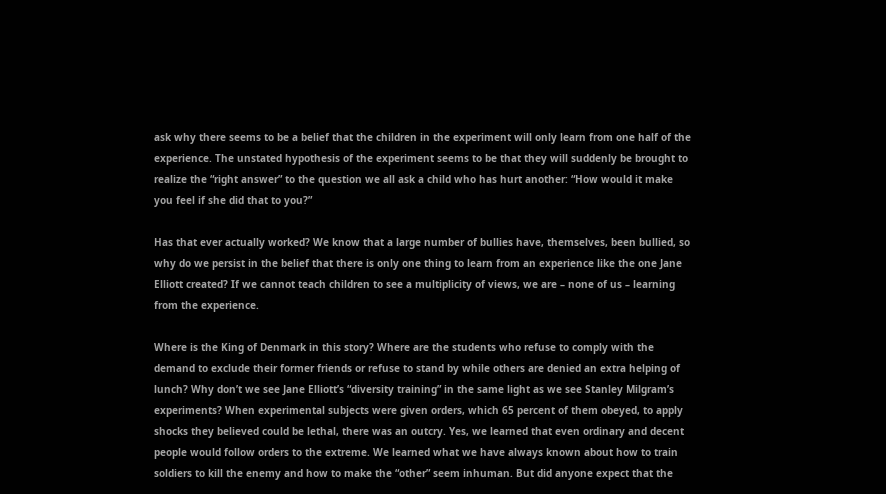ask why there seems to be a belief that the children in the experiment will only learn from one half of the experience. The unstated hypothesis of the experiment seems to be that they will suddenly be brought to realize the “right answer” to the question we all ask a child who has hurt another: “How would it make you feel if she did that to you?”

Has that ever actually worked? We know that a large number of bullies have, themselves, been bullied, so why do we persist in the belief that there is only one thing to learn from an experience like the one Jane Elliott created? If we cannot teach children to see a multiplicity of views, we are – none of us – learning from the experience.

Where is the King of Denmark in this story? Where are the students who refuse to comply with the demand to exclude their former friends or refuse to stand by while others are denied an extra helping of lunch? Why don’t we see Jane Elliott’s “diversity training” in the same light as we see Stanley Milgram’s experiments? When experimental subjects were given orders, which 65 percent of them obeyed, to apply shocks they believed could be lethal, there was an outcry. Yes, we learned that even ordinary and decent people would follow orders to the extreme. We learned what we have always known about how to train soldiers to kill the enemy and how to make the “other” seem inhuman. But did anyone expect that the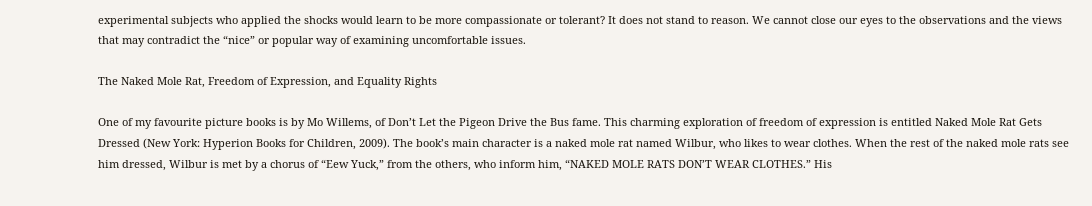experimental subjects who applied the shocks would learn to be more compassionate or tolerant? It does not stand to reason. We cannot close our eyes to the observations and the views that may contradict the “nice” or popular way of examining uncomfortable issues.

The Naked Mole Rat, Freedom of Expression, and Equality Rights

One of my favourite picture books is by Mo Willems, of Don’t Let the Pigeon Drive the Bus fame. This charming exploration of freedom of expression is entitled Naked Mole Rat Gets Dressed (New York: Hyperion Books for Children, 2009). The book’s main character is a naked mole rat named Wilbur, who likes to wear clothes. When the rest of the naked mole rats see him dressed, Wilbur is met by a chorus of “Eew Yuck,” from the others, who inform him, “NAKED MOLE RATS DON’T WEAR CLOTHES.” His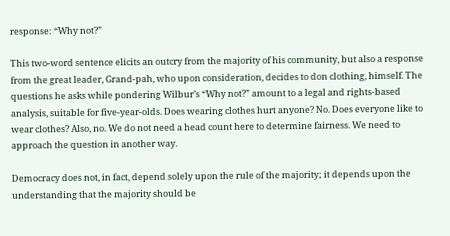response: “Why not?”

This two-word sentence elicits an outcry from the majority of his community, but also a response from the great leader, Grand-pah, who upon consideration, decides to don clothing, himself. The questions he asks while pondering Wilbur’s “Why not?” amount to a legal and rights-based analysis, suitable for five-year-olds. Does wearing clothes hurt anyone? No. Does everyone like to wear clothes? Also, no. We do not need a head count here to determine fairness. We need to approach the question in another way.

Democracy does not, in fact, depend solely upon the rule of the majority; it depends upon the understanding that the majority should be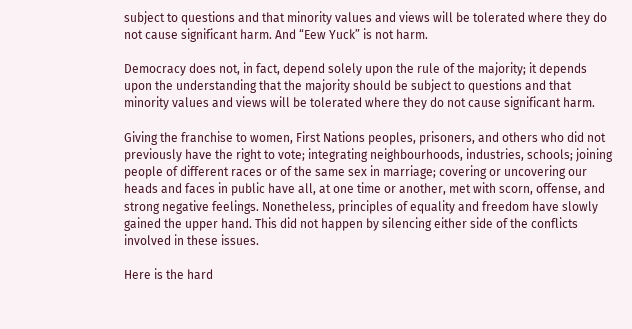subject to questions and that minority values and views will be tolerated where they do not cause significant harm. And “Eew Yuck” is not harm.

Democracy does not, in fact, depend solely upon the rule of the majority; it depends upon the understanding that the majority should be subject to questions and that minority values and views will be tolerated where they do not cause significant harm.

Giving the franchise to women, First Nations peoples, prisoners, and others who did not previously have the right to vote; integrating neighbourhoods, industries, schools; joining people of different races or of the same sex in marriage; covering or uncovering our heads and faces in public have all, at one time or another, met with scorn, offense, and strong negative feelings. Nonetheless, principles of equality and freedom have slowly gained the upper hand. This did not happen by silencing either side of the conflicts involved in these issues.

Here is the hard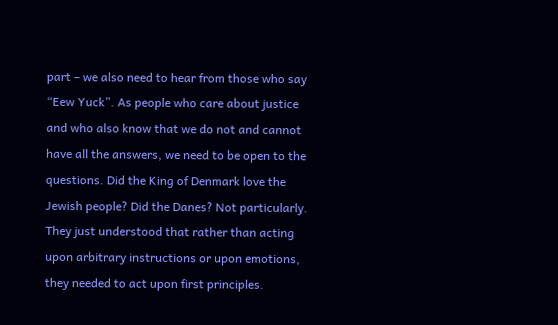part – we also need to hear from those who say “Eew Yuck”. As people who care about justice and who also know that we do not and cannot have all the answers, we need to be open to the questions. Did the King of Denmark love the Jewish people? Did the Danes? Not particularly. They just understood that rather than acting upon arbitrary instructions or upon emotions, they needed to act upon first principles.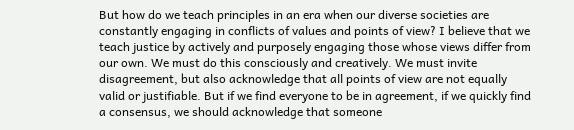But how do we teach principles in an era when our diverse societies are constantly engaging in conflicts of values and points of view? I believe that we teach justice by actively and purposely engaging those whose views differ from our own. We must do this consciously and creatively. We must invite disagreement, but also acknowledge that all points of view are not equally valid or justifiable. But if we find everyone to be in agreement, if we quickly find a consensus, we should acknowledge that someone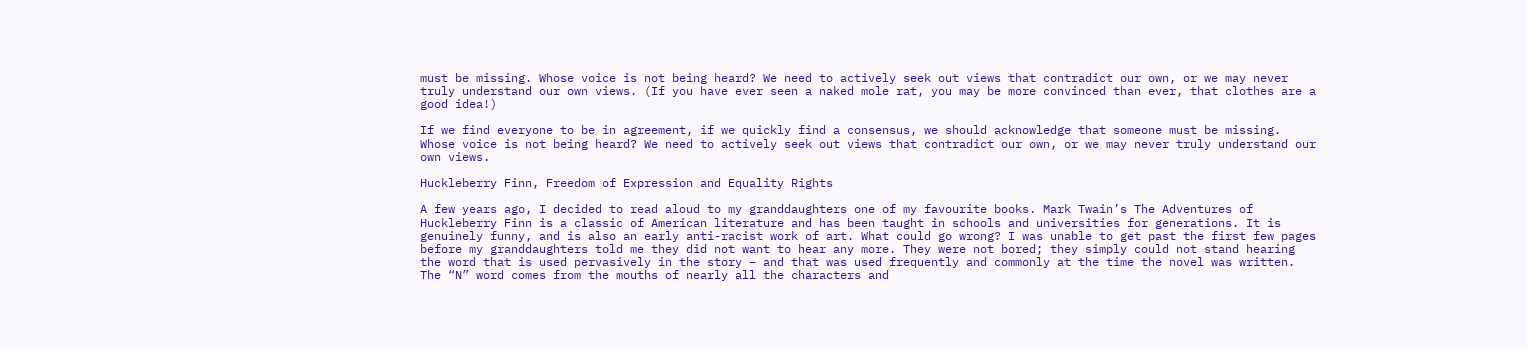must be missing. Whose voice is not being heard? We need to actively seek out views that contradict our own, or we may never truly understand our own views. (If you have ever seen a naked mole rat, you may be more convinced than ever, that clothes are a good idea!)

If we find everyone to be in agreement, if we quickly find a consensus, we should acknowledge that someone must be missing. Whose voice is not being heard? We need to actively seek out views that contradict our own, or we may never truly understand our own views.

Huckleberry Finn, Freedom of Expression and Equality Rights

A few years ago, I decided to read aloud to my granddaughters one of my favourite books. Mark Twain’s The Adventures of Huckleberry Finn is a classic of American literature and has been taught in schools and universities for generations. It is genuinely funny, and is also an early anti-racist work of art. What could go wrong? I was unable to get past the first few pages before my granddaughters told me they did not want to hear any more. They were not bored; they simply could not stand hearing the word that is used pervasively in the story – and that was used frequently and commonly at the time the novel was written. The “N” word comes from the mouths of nearly all the characters and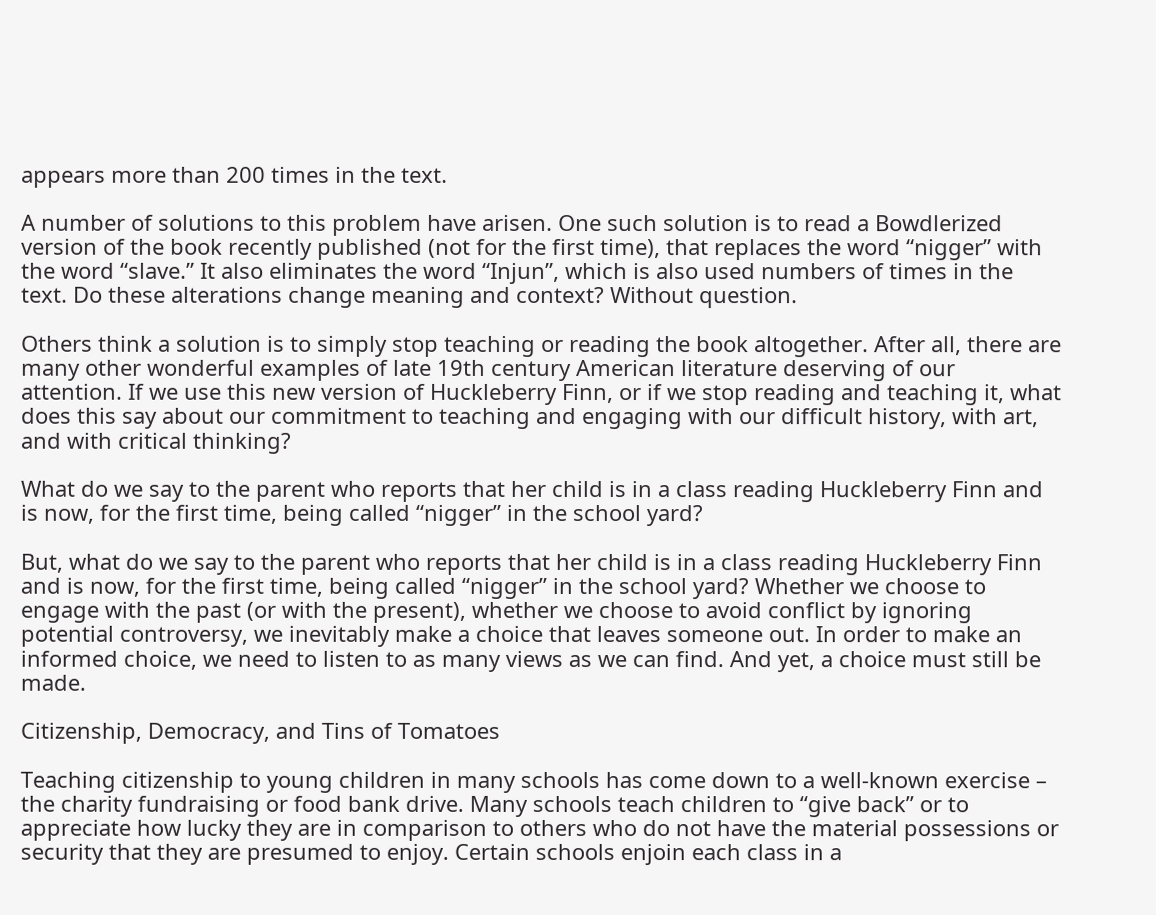appears more than 200 times in the text.

A number of solutions to this problem have arisen. One such solution is to read a Bowdlerized version of the book recently published (not for the first time), that replaces the word “nigger” with the word “slave.” It also eliminates the word “Injun”, which is also used numbers of times in the text. Do these alterations change meaning and context? Without question.

Others think a solution is to simply stop teaching or reading the book altogether. After all, there are many other wonderful examples of late 19th century American literature deserving of our attention. If we use this new version of Huckleberry Finn, or if we stop reading and teaching it, what does this say about our commitment to teaching and engaging with our difficult history, with art, and with critical thinking?

What do we say to the parent who reports that her child is in a class reading Huckleberry Finn and is now, for the first time, being called “nigger” in the school yard?

But, what do we say to the parent who reports that her child is in a class reading Huckleberry Finn and is now, for the first time, being called “nigger” in the school yard? Whether we choose to engage with the past (or with the present), whether we choose to avoid conflict by ignoring potential controversy, we inevitably make a choice that leaves someone out. In order to make an informed choice, we need to listen to as many views as we can find. And yet, a choice must still be made.

Citizenship, Democracy, and Tins of Tomatoes

Teaching citizenship to young children in many schools has come down to a well-known exercise – the charity fundraising or food bank drive. Many schools teach children to “give back” or to appreciate how lucky they are in comparison to others who do not have the material possessions or security that they are presumed to enjoy. Certain schools enjoin each class in a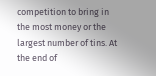competition to bring in the most money or the largest number of tins. At the end of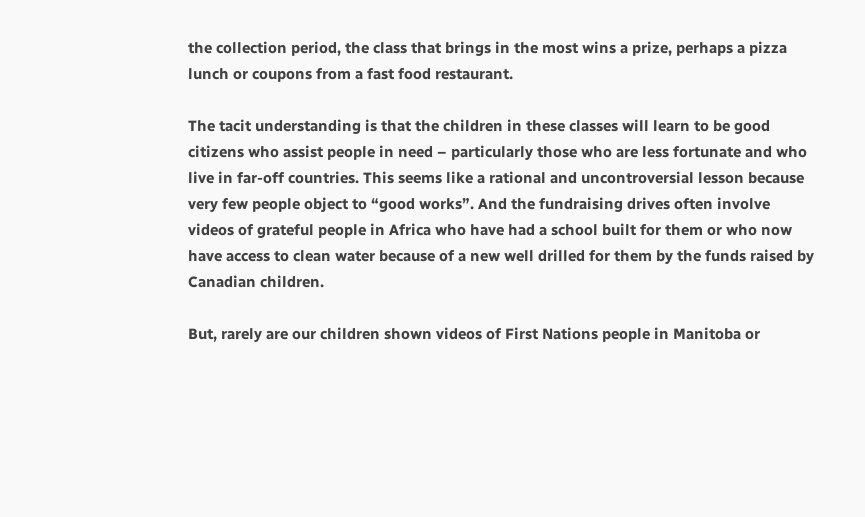the collection period, the class that brings in the most wins a prize, perhaps a pizza lunch or coupons from a fast food restaurant.

The tacit understanding is that the children in these classes will learn to be good citizens who assist people in need – particularly those who are less fortunate and who live in far-off countries. This seems like a rational and uncontroversial lesson because very few people object to “good works”. And the fundraising drives often involve videos of grateful people in Africa who have had a school built for them or who now have access to clean water because of a new well drilled for them by the funds raised by Canadian children.

But, rarely are our children shown videos of First Nations people in Manitoba or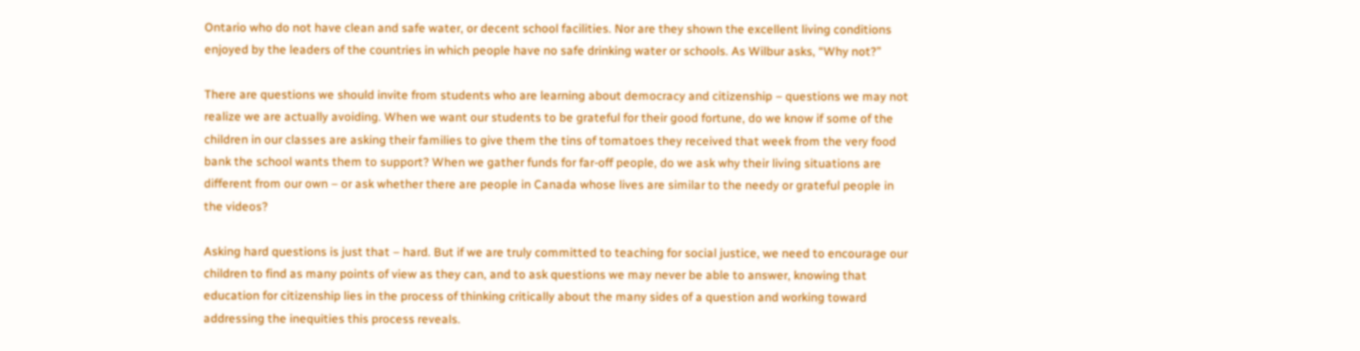Ontario who do not have clean and safe water, or decent school facilities. Nor are they shown the excellent living conditions enjoyed by the leaders of the countries in which people have no safe drinking water or schools. As Wilbur asks, “Why not?”

There are questions we should invite from students who are learning about democracy and citizenship – questions we may not realize we are actually avoiding. When we want our students to be grateful for their good fortune, do we know if some of the children in our classes are asking their families to give them the tins of tomatoes they received that week from the very food bank the school wants them to support? When we gather funds for far-off people, do we ask why their living situations are different from our own – or ask whether there are people in Canada whose lives are similar to the needy or grateful people in the videos?

Asking hard questions is just that – hard. But if we are truly committed to teaching for social justice, we need to encourage our children to find as many points of view as they can, and to ask questions we may never be able to answer, knowing that education for citizenship lies in the process of thinking critically about the many sides of a question and working toward addressing the inequities this process reveals.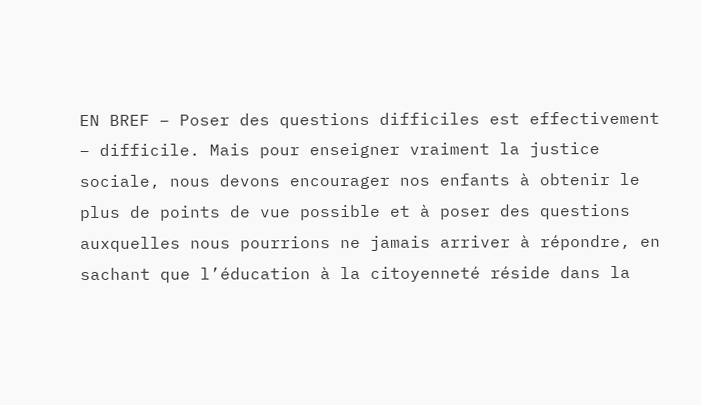EN BREF – Poser des questions difficiles est effectivement – difficile. Mais pour enseigner vraiment la justice sociale, nous devons encourager nos enfants à obtenir le plus de points de vue possible et à poser des questions auxquelles nous pourrions ne jamais arriver à répondre, en sachant que l’éducation à la citoyenneté réside dans la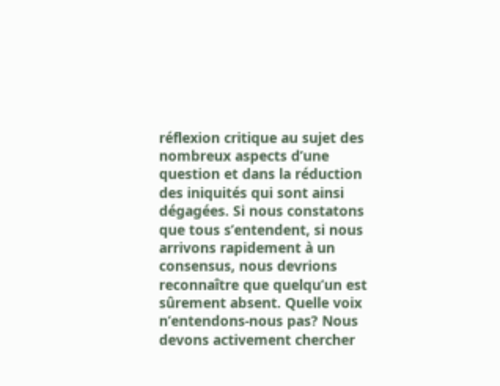réflexion critique au sujet des nombreux aspects d’une question et dans la réduction des iniquités qui sont ainsi dégagées. Si nous constatons que tous s’entendent, si nous arrivons rapidement à un consensus, nous devrions reconnaître que quelqu’un est sûrement absent. Quelle voix n’entendons-nous pas? Nous devons activement chercher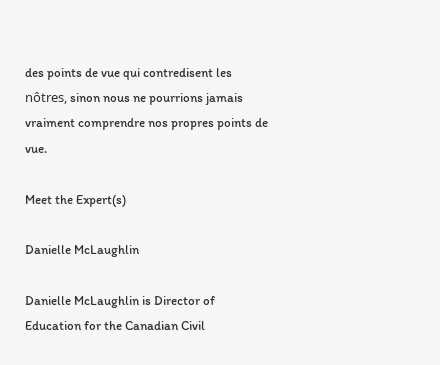des points de vue qui contredisent les nôtres, sinon nous ne pourrions jamais vraiment comprendre nos propres points de vue.

Meet the Expert(s)

Danielle McLaughlin

Danielle McLaughlin is Director of Education for the Canadian Civil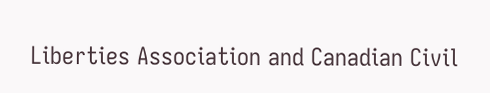Liberties Association and Canadian Civil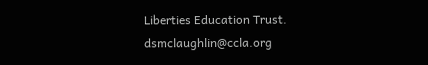Liberties Education Trust. dsmclaughlin@ccla.org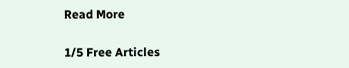Read More

1/5 Free Articles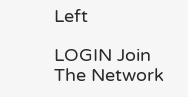Left

LOGIN Join The Network